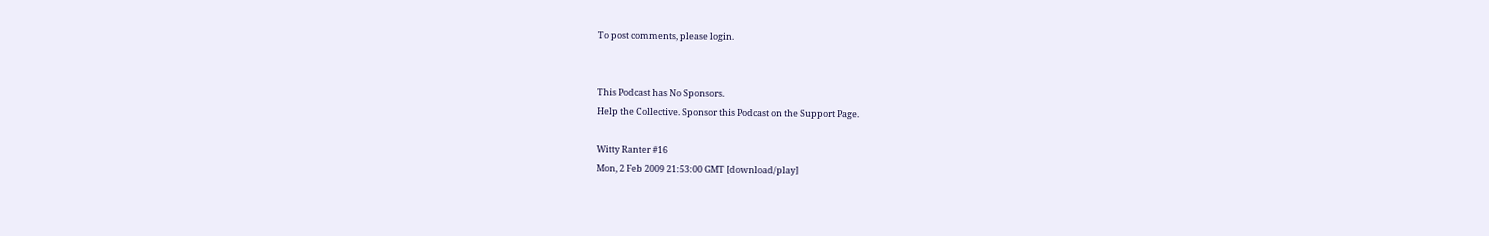To post comments, please login.


This Podcast has No Sponsors.
Help the Collective. Sponsor this Podcast on the Support Page.

Witty Ranter #16
Mon, 2 Feb 2009 21:53:00 GMT [download/play]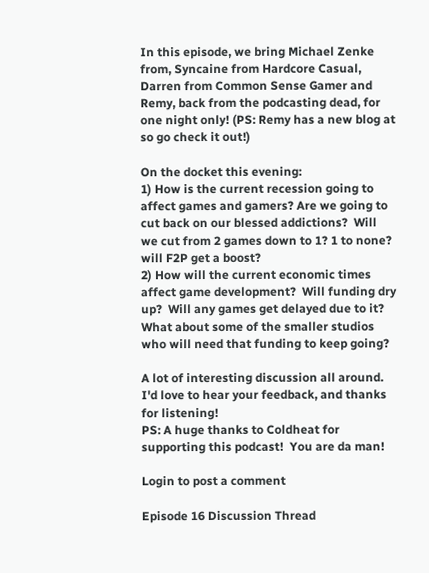In this episode, we bring Michael Zenke from, Syncaine from Hardcore Casual, Darren from Common Sense Gamer and Remy, back from the podcasting dead, for one night only! (PS: Remy has a new blog at so go check it out!)

On the docket this evening:
1) How is the current recession going to affect games and gamers? Are we going to cut back on our blessed addictions?  Will we cut from 2 games down to 1? 1 to none? will F2P get a boost?
2) How will the current economic times affect game development?  Will funding dry up?  Will any games get delayed due to it?  What about some of the smaller studios who will need that funding to keep going?

A lot of interesting discussion all around.
I'd love to hear your feedback, and thanks for listening!
PS: A huge thanks to Coldheat for supporting this podcast!  You are da man!

Login to post a comment

Episode 16 Discussion Thread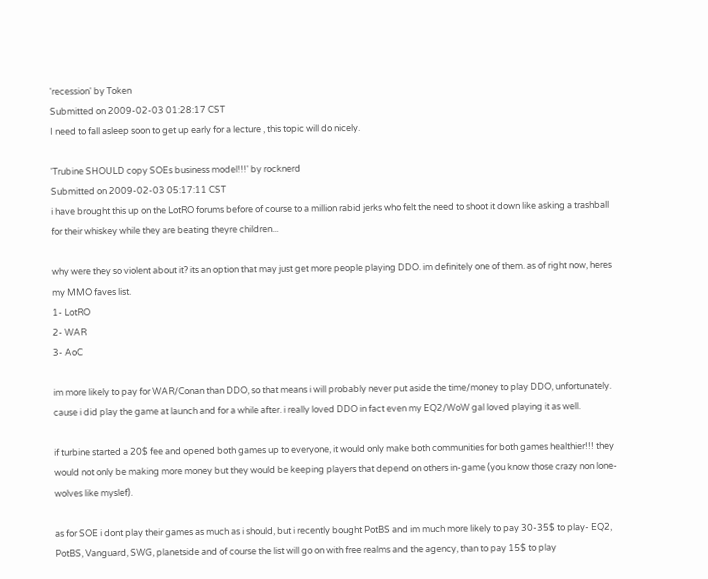'recession' by Token
Submitted on 2009-02-03 01:28:17 CST
I need to fall asleep soon to get up early for a lecture , this topic will do nicely.

'Trubine SHOULD copy SOEs business model!!!' by rocknerd
Submitted on 2009-02-03 05:17:11 CST
i have brought this up on the LotRO forums before of course to a million rabid jerks who felt the need to shoot it down like asking a trashball for their whiskey while they are beating theyre children...

why were they so violent about it? its an option that may just get more people playing DDO. im definitely one of them. as of right now, heres my MMO faves list.
1- LotRO
2- WAR
3- AoC

im more likely to pay for WAR/Conan than DDO, so that means i will probably never put aside the time/money to play DDO, unfortunately. cause i did play the game at launch and for a while after. i really loved DDO in fact even my EQ2/WoW gal loved playing it as well.

if turbine started a 20$ fee and opened both games up to everyone, it would only make both communities for both games healthier!!! they would not only be making more money but they would be keeping players that depend on others in-game (you know those crazy non lone-wolves like myslef).

as for SOE i dont play their games as much as i should, but i recently bought PotBS and im much more likely to pay 30-35$ to play- EQ2, PotBS, Vanguard, SWG, planetside and of course the list will go on with free realms and the agency, than to pay 15$ to play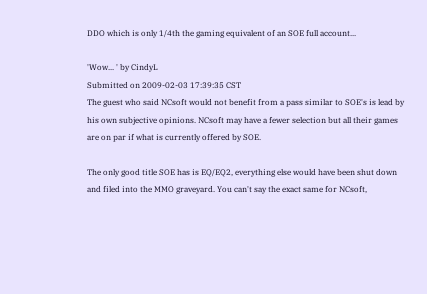DDO which is only 1/4th the gaming equivalent of an SOE full account...

'Wow... ' by CindyL
Submitted on 2009-02-03 17:39:35 CST
The guest who said NCsoft would not benefit from a pass similar to SOE's is lead by his own subjective opinions. NCsoft may have a fewer selection but all their games are on par if what is currently offered by SOE.

The only good title SOE has is EQ/EQ2, everything else would have been shut down and filed into the MMO graveyard. You can't say the exact same for NCsoft,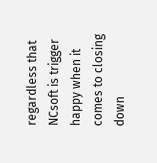regardless that NCsoft is trigger happy when it comes to closing down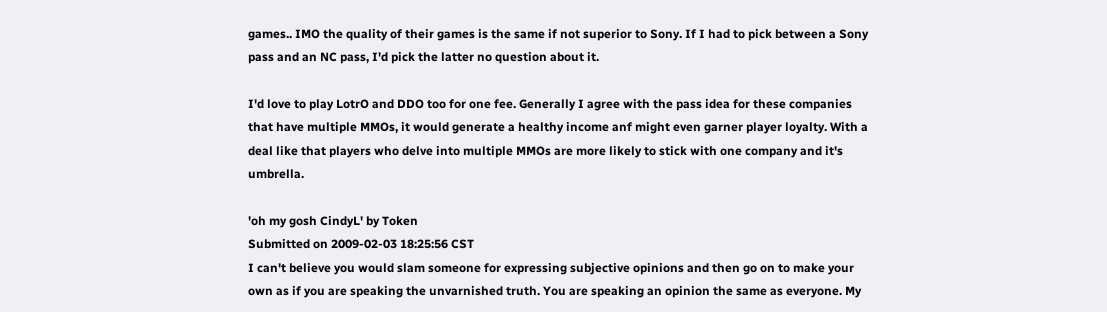games.. IMO the quality of their games is the same if not superior to Sony. If I had to pick between a Sony pass and an NC pass, I'd pick the latter no question about it.

I'd love to play LotrO and DDO too for one fee. Generally I agree with the pass idea for these companies that have multiple MMOs, it would generate a healthy income anf might even garner player loyalty. With a deal like that players who delve into multiple MMOs are more likely to stick with one company and it's umbrella.

'oh my gosh CindyL' by Token
Submitted on 2009-02-03 18:25:56 CST
I can't believe you would slam someone for expressing subjective opinions and then go on to make your own as if you are speaking the unvarnished truth. You are speaking an opinion the same as everyone. My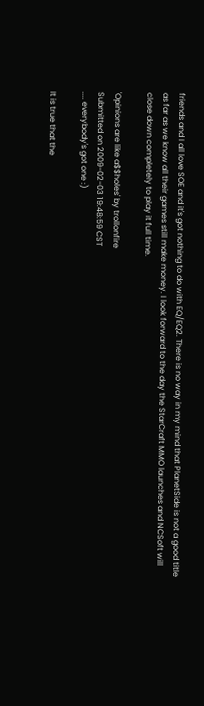friends and I all love SOE and it's got nothing to do with EQ/EQ2. There is no way in my mind that PlanetSide is not a good title as far as we know all their games still make money. I look forward to the day the StarCraft MMO launches and NCSoft will close down completely to play it full time.

'Opinions are like a$$holes' by trollonfire
Submitted on 2009-02-03 19:48:59 CST
.... everybody's got one :)

It is true that the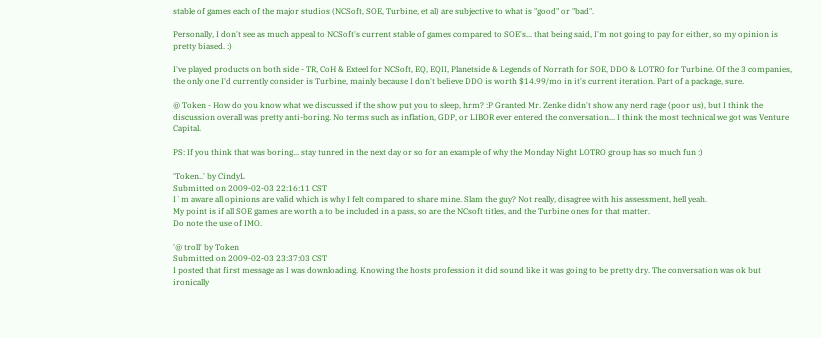stable of games each of the major studios (NCSoft, SOE, Turbine, et al) are subjective to what is "good" or "bad".

Personally, I don't see as much appeal to NCSoft's current stable of games compared to SOE's... that being said, I'm not going to pay for either, so my opinion is pretty biased. :)

I've played products on both side - TR, CoH & Exteel for NCSoft, EQ, EQII, Planetside & Legends of Norrath for SOE, DDO & LOTRO for Turbine. Of the 3 companies, the only one I'd currently consider is Turbine, mainly because I don't believe DDO is worth $14.99/mo in it's current iteration. Part of a package, sure.

@ Token - How do you know what we discussed if the show put you to sleep, hrm? :P Granted Mr. Zenke didn't show any nerd rage (poor us), but I think the discussion overall was pretty anti-boring. No terms such as inflation, GDP, or LIBOR ever entered the conversation... I think the most technical we got was Venture Capital.

PS: If you think that was boring... stay tunred in the next day or so for an example of why the Monday Night LOTRO group has so much fun :)

'Token..' by CindyL
Submitted on 2009-02-03 22:16:11 CST
I`m aware all opinions are valid which is why I felt compared to share mine. Slam the guy? Not really, disagree with his assessment, hell yeah.
My point is if all SOE games are worth a to be included in a pass, so are the NCsoft titles, and the Turbine ones for that matter.
Do note the use of IMO.

'@ troll' by Token
Submitted on 2009-02-03 23:37:03 CST
I posted that first message as I was downloading. Knowing the hosts profession it did sound like it was going to be pretty dry. The conversation was ok but ironically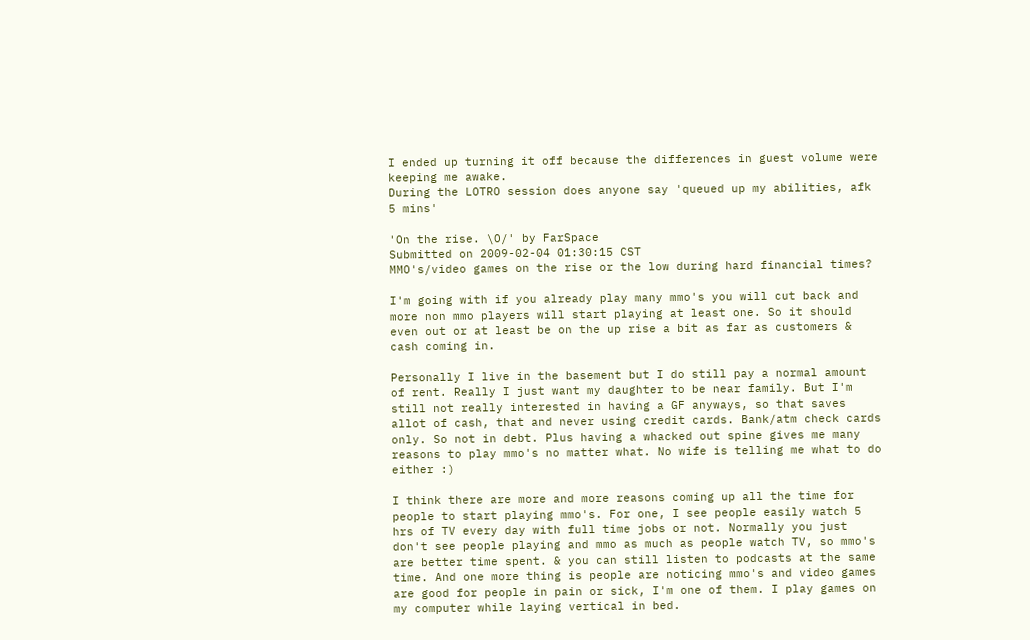I ended up turning it off because the differences in guest volume were keeping me awake.
During the LOTRO session does anyone say 'queued up my abilities, afk 5 mins'

'On the rise. \O/' by FarSpace
Submitted on 2009-02-04 01:30:15 CST
MMO's/video games on the rise or the low during hard financial times?

I'm going with if you already play many mmo's you will cut back and more non mmo players will start playing at least one. So it should even out or at least be on the up rise a bit as far as customers & cash coming in.

Personally I live in the basement but I do still pay a normal amount of rent. Really I just want my daughter to be near family. But I'm still not really interested in having a GF anyways, so that saves allot of cash, that and never using credit cards. Bank/atm check cards only. So not in debt. Plus having a whacked out spine gives me many reasons to play mmo's no matter what. No wife is telling me what to do either :)

I think there are more and more reasons coming up all the time for people to start playing mmo's. For one, I see people easily watch 5 hrs of TV every day with full time jobs or not. Normally you just don't see people playing and mmo as much as people watch TV, so mmo's are better time spent. & you can still listen to podcasts at the same time. And one more thing is people are noticing mmo's and video games are good for people in pain or sick, I'm one of them. I play games on my computer while laying vertical in bed.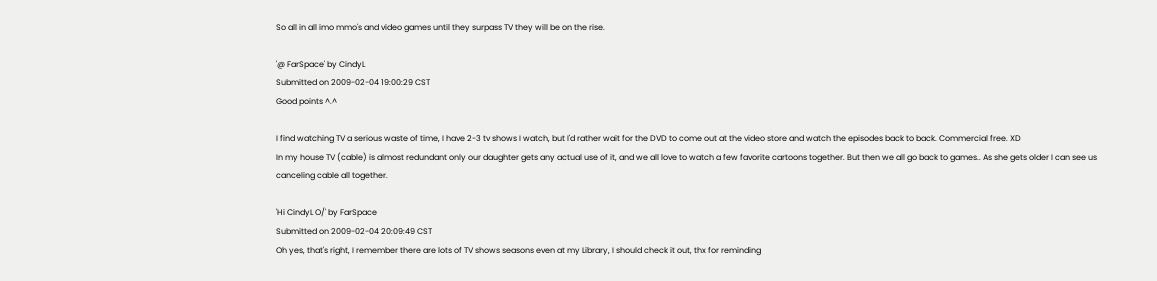So all in all imo mmo's and video games until they surpass TV they will be on the rise.

'@ FarSpace' by CindyL
Submitted on 2009-02-04 19:00:29 CST
Good points ^.^

I find watching TV a serious waste of time, I have 2-3 tv shows I watch, but I'd rather wait for the DVD to come out at the video store and watch the episodes back to back. Commercial free. XD
In my house TV (cable) is almost redundant only our daughter gets any actual use of it, and we all love to watch a few favorite cartoons together. But then we all go back to games.. As she gets older I can see us canceling cable all together.

'Hi CindyL O/' by FarSpace
Submitted on 2009-02-04 20:09:49 CST
Oh yes, that's right, I remember there are lots of TV shows seasons even at my Library, I should check it out, thx for reminding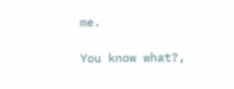me.

You know what?,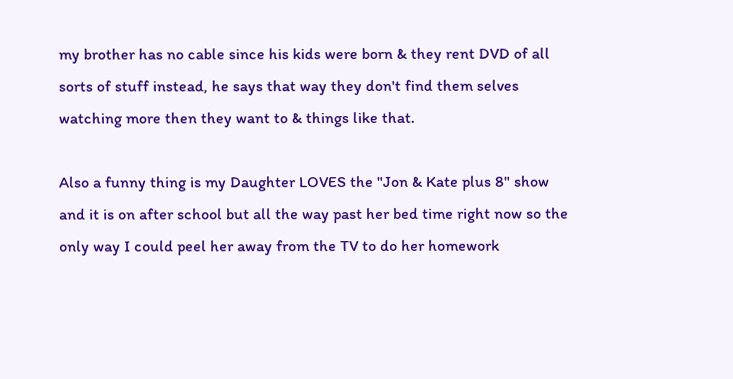my brother has no cable since his kids were born & they rent DVD of all sorts of stuff instead, he says that way they don't find them selves watching more then they want to & things like that.

Also a funny thing is my Daughter LOVES the "Jon & Kate plus 8" show and it is on after school but all the way past her bed time right now so the only way I could peel her away from the TV to do her homework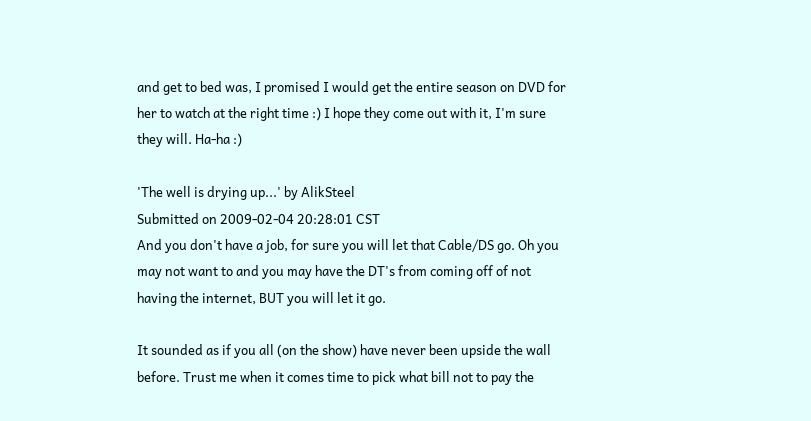and get to bed was, I promised I would get the entire season on DVD for her to watch at the right time :) I hope they come out with it, I'm sure they will. Ha-ha :)

'The well is drying up...' by AlikSteel
Submitted on 2009-02-04 20:28:01 CST
And you don't have a job, for sure you will let that Cable/DS go. Oh you may not want to and you may have the DT's from coming off of not having the internet, BUT you will let it go.

It sounded as if you all (on the show) have never been upside the wall before. Trust me when it comes time to pick what bill not to pay the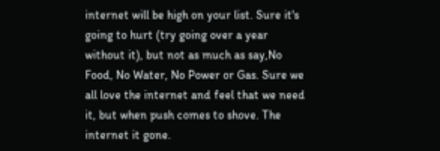internet will be high on your list. Sure it's going to hurt (try going over a year without it), but not as much as say,No Food, No Water, No Power or Gas. Sure we all love the internet and feel that we need it, but when push comes to shove. The internet it gone.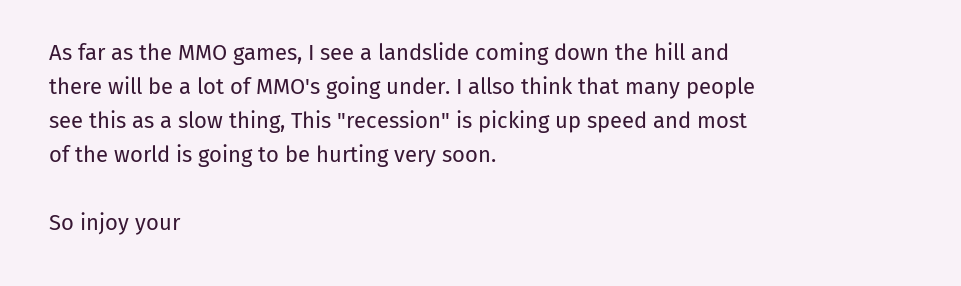As far as the MMO games, I see a landslide coming down the hill and there will be a lot of MMO's going under. I allso think that many people see this as a slow thing, This "recession" is picking up speed and most of the world is going to be hurting very soon.

So injoy your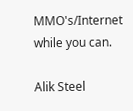MMO's/Internet while you can.

Alik Steel